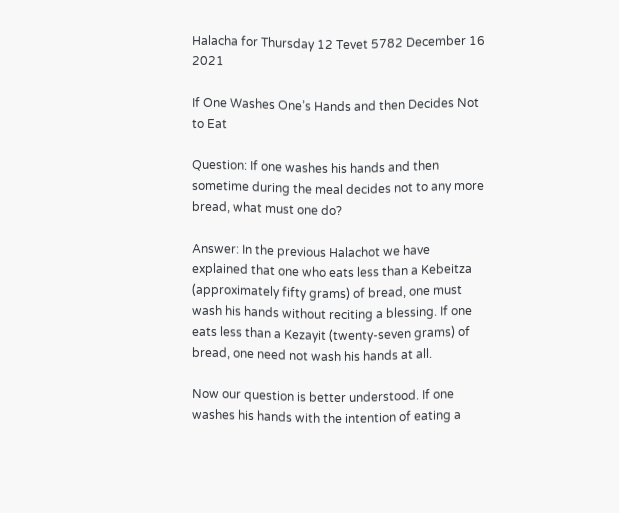Halacha for Thursday 12 Tevet 5782 December 16 2021

If One Washes One’s Hands and then Decides Not to Eat

Question: If one washes his hands and then sometime during the meal decides not to any more bread, what must one do?

Answer: In the previous Halachot we have explained that one who eats less than a Kebeitza (approximately fifty grams) of bread, one must wash his hands without reciting a blessing. If one eats less than a Kezayit (twenty-seven grams) of bread, one need not wash his hands at all.

Now our question is better understood. If one washes his hands with the intention of eating a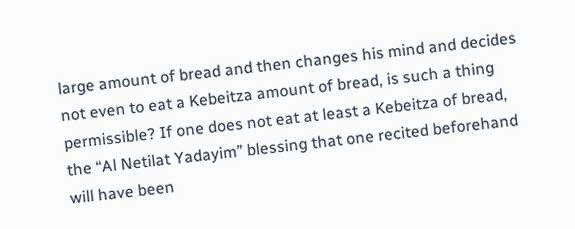large amount of bread and then changes his mind and decides not even to eat a Kebeitza amount of bread, is such a thing permissible? If one does not eat at least a Kebeitza of bread, the “Al Netilat Yadayim” blessing that one recited beforehand will have been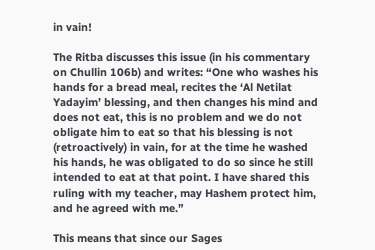in vain!

The Ritba discusses this issue (in his commentary on Chullin 106b) and writes: “One who washes his hands for a bread meal, recites the ‘Al Netilat Yadayim’ blessing, and then changes his mind and does not eat, this is no problem and we do not obligate him to eat so that his blessing is not (retroactively) in vain, for at the time he washed his hands, he was obligated to do so since he still intended to eat at that point. I have shared this ruling with my teacher, may Hashem protect him, and he agreed with me.”

This means that since our Sages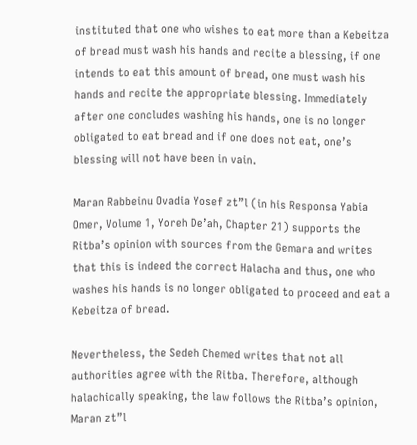instituted that one who wishes to eat more than a Kebeitza of bread must wash his hands and recite a blessing, if one intends to eat this amount of bread, one must wash his hands and recite the appropriate blessing. Immediately after one concludes washing his hands, one is no longer obligated to eat bread and if one does not eat, one’s blessing will not have been in vain.

Maran Rabbeinu Ovadia Yosef zt”l (in his Responsa Yabia Omer, Volume 1, Yoreh De’ah, Chapter 21) supports the Ritba’s opinion with sources from the Gemara and writes that this is indeed the correct Halacha and thus, one who washes his hands is no longer obligated to proceed and eat a Kebeitza of bread.

Nevertheless, the Sedeh Chemed writes that not all authorities agree with the Ritba. Therefore, although halachically speaking, the law follows the Ritba’s opinion, Maran zt”l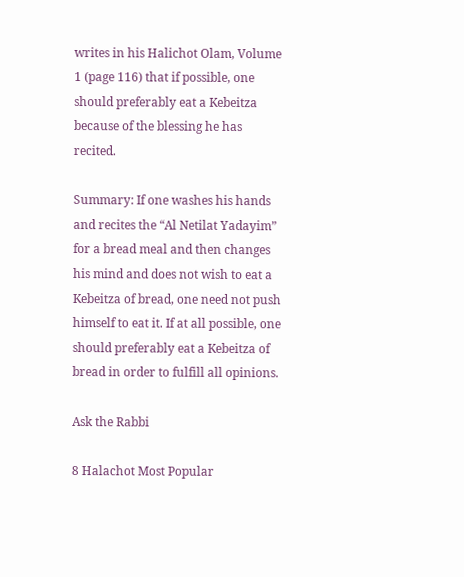writes in his Halichot Olam, Volume 1 (page 116) that if possible, one should preferably eat a Kebeitza because of the blessing he has recited.

Summary: If one washes his hands and recites the “Al Netilat Yadayim” for a bread meal and then changes his mind and does not wish to eat a Kebeitza of bread, one need not push himself to eat it. If at all possible, one should preferably eat a Kebeitza of bread in order to fulfill all opinions.

Ask the Rabbi

8 Halachot Most Popular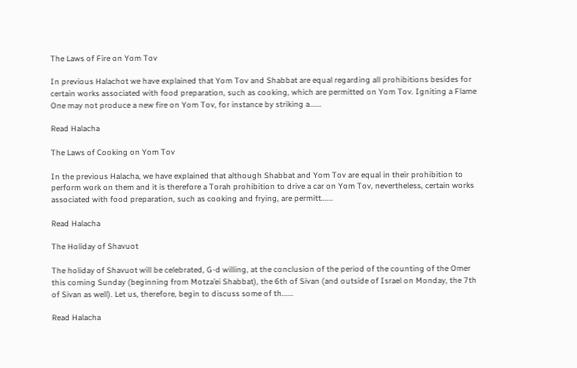The Laws of Fire on Yom Tov

In previous Halachot we have explained that Yom Tov and Shabbat are equal regarding all prohibitions besides for certain works associated with food preparation, such as cooking, which are permitted on Yom Tov. Igniting a Flame One may not produce a new fire on Yom Tov, for instance by striking a......

Read Halacha

The Laws of Cooking on Yom Tov

In the previous Halacha, we have explained that although Shabbat and Yom Tov are equal in their prohibition to perform work on them and it is therefore a Torah prohibition to drive a car on Yom Tov, nevertheless, certain works associated with food preparation, such as cooking and frying, are permitt......

Read Halacha

The Holiday of Shavuot

The holiday of Shavuot will be celebrated, G-d willing, at the conclusion of the period of the counting of the Omer this coming Sunday (beginning from Motza’ei Shabbat), the 6th of Sivan (and outside of Israel on Monday, the 7th of Sivan as well). Let us, therefore, begin to discuss some of th......

Read Halacha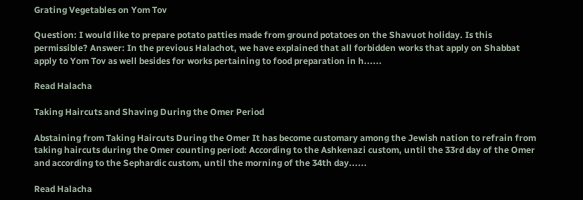Grating Vegetables on Yom Tov

Question: I would like to prepare potato patties made from ground potatoes on the Shavuot holiday. Is this permissible? Answer: In the previous Halachot, we have explained that all forbidden works that apply on Shabbat apply to Yom Tov as well besides for works pertaining to food preparation in h......

Read Halacha

Taking Haircuts and Shaving During the Omer Period

Abstaining from Taking Haircuts During the Omer It has become customary among the Jewish nation to refrain from taking haircuts during the Omer counting period: According to the Ashkenazi custom, until the 33rd day of the Omer and according to the Sephardic custom, until the morning of the 34th day......

Read Halacha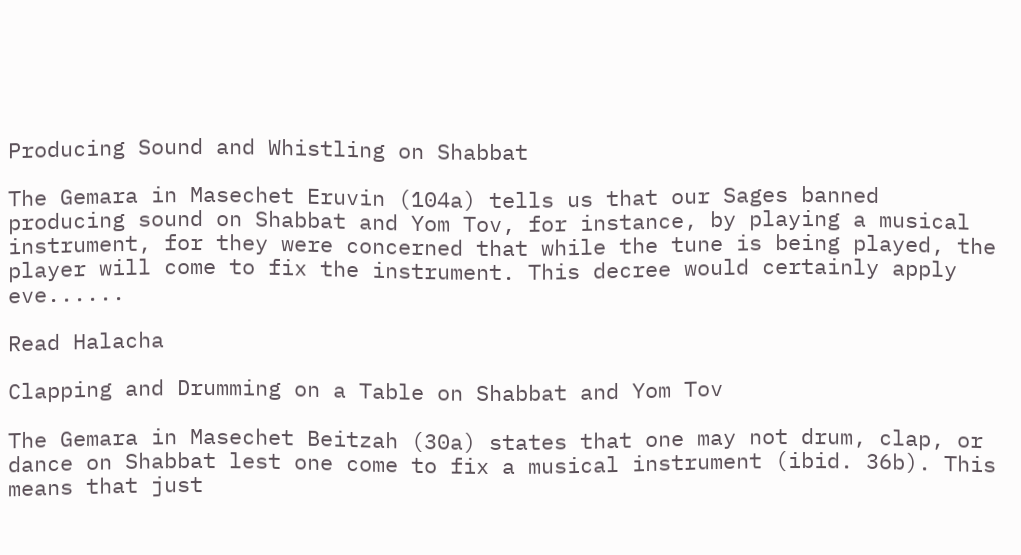Producing Sound and Whistling on Shabbat

The Gemara in Masechet Eruvin (104a) tells us that our Sages banned producing sound on Shabbat and Yom Tov, for instance, by playing a musical instrument, for they were concerned that while the tune is being played, the player will come to fix the instrument. This decree would certainly apply eve......

Read Halacha

Clapping and Drumming on a Table on Shabbat and Yom Tov

The Gemara in Masechet Beitzah (30a) states that one may not drum, clap, or dance on Shabbat lest one come to fix a musical instrument (ibid. 36b). This means that just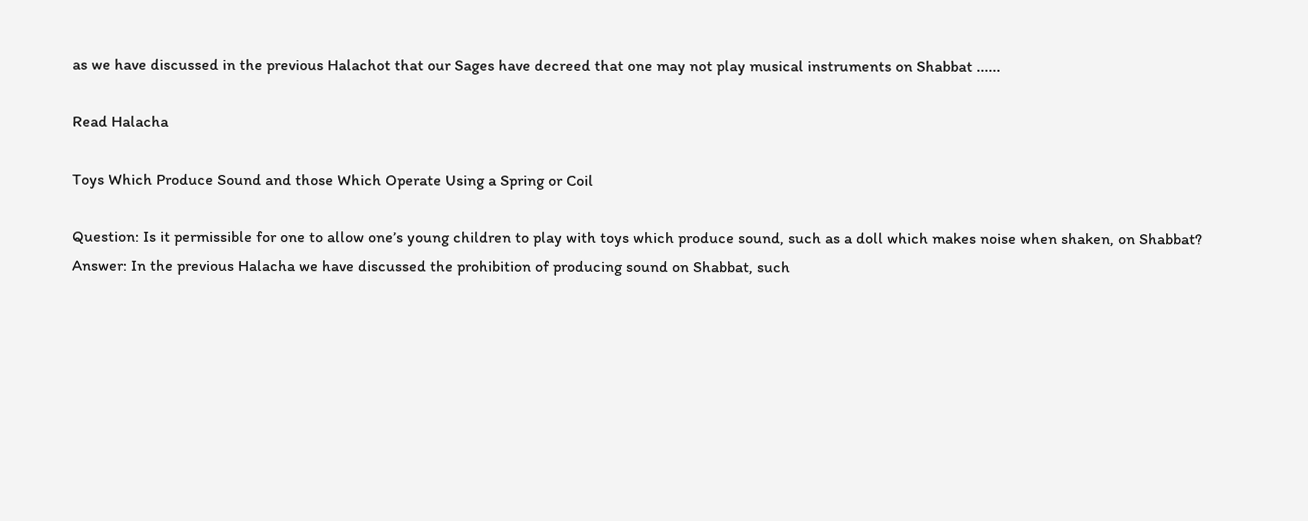as we have discussed in the previous Halachot that our Sages have decreed that one may not play musical instruments on Shabbat ......

Read Halacha

Toys Which Produce Sound and those Which Operate Using a Spring or Coil

Question: Is it permissible for one to allow one’s young children to play with toys which produce sound, such as a doll which makes noise when shaken, on Shabbat? Answer: In the previous Halacha we have discussed the prohibition of producing sound on Shabbat, such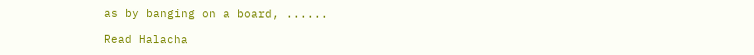as by banging on a board, ......

Read Halacha